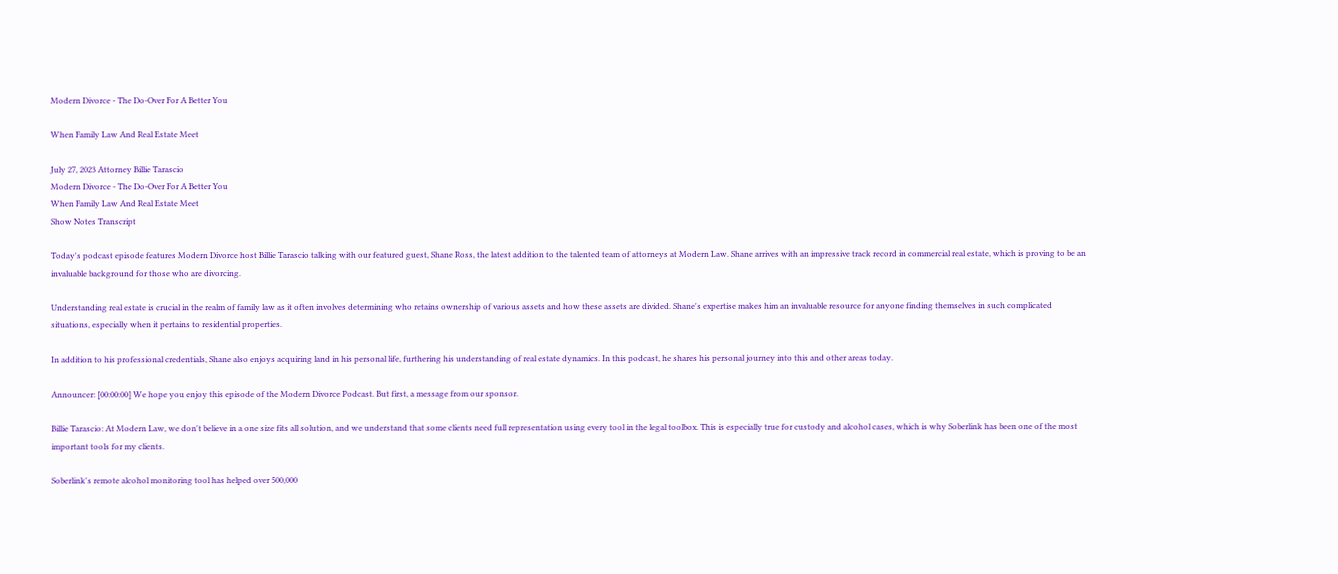Modern Divorce - The Do-Over For A Better You

When Family Law And Real Estate Meet

July 27, 2023 Attorney Billie Tarascio
Modern Divorce - The Do-Over For A Better You
When Family Law And Real Estate Meet
Show Notes Transcript

Today's podcast episode features Modern Divorce host Billie Tarascio talking with our featured guest, Shane Ross, the latest addition to the talented team of attorneys at Modern Law. Shane arrives with an impressive track record in commercial real estate, which is proving to be an invaluable background for those who are divorcing.

Understanding real estate is crucial in the realm of family law as it often involves determining who retains ownership of various assets and how these assets are divided. Shane's expertise makes him an invaluable resource for anyone finding themselves in such complicated situations, especially when it pertains to residential properties.

In addition to his professional credentials, Shane also enjoys acquiring land in his personal life, furthering his understanding of real estate dynamics. In this podcast, he shares his personal journey into this and other areas today.

Announcer: [00:00:00] We hope you enjoy this episode of the Modern Divorce Podcast. But first, a message from our sponsor.

Billie Tarascio: At Modern Law, we don't believe in a one size fits all solution, and we understand that some clients need full representation using every tool in the legal toolbox. This is especially true for custody and alcohol cases, which is why Soberlink has been one of the most important tools for my clients.

Soberlink's remote alcohol monitoring tool has helped over 500,000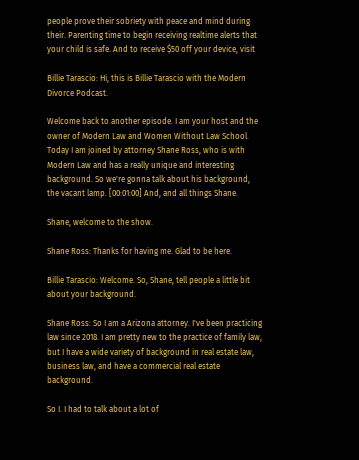people prove their sobriety with peace and mind during their. Parenting time to begin receiving realtime alerts that your child is safe. And to receive $50 off your device, visit

Billie Tarascio: Hi, this is Billie Tarascio with the Modern Divorce Podcast.

Welcome back to another episode. I am your host and the owner of Modern Law and Women Without Law School. Today I am joined by attorney Shane Ross, who is with Modern Law and has a really unique and interesting background. So we're gonna talk about his background, the vacant lamp. [00:01:00] And, and all things Shane.

Shane, welcome to the show.

Shane Ross: Thanks for having me. Glad to be here.

Billie Tarascio: Welcome. So, Shane, tell people a little bit about your background.

Shane Ross: So I am a Arizona attorney. I've been practicing law since 2018. I am pretty new to the practice of family law, but I have a wide variety of background in real estate law, business law, and have a commercial real estate background.

So I. I had to talk about a lot of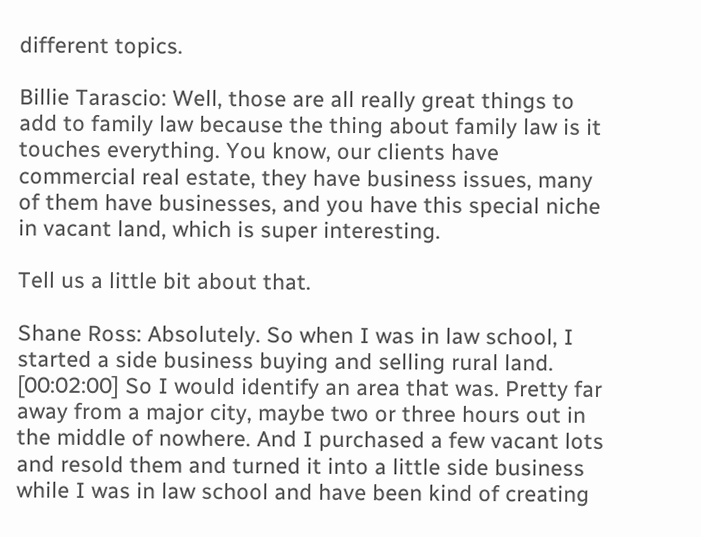different topics.

Billie Tarascio: Well, those are all really great things to add to family law because the thing about family law is it touches everything. You know, our clients have commercial real estate, they have business issues, many of them have businesses, and you have this special niche in vacant land, which is super interesting.

Tell us a little bit about that.

Shane Ross: Absolutely. So when I was in law school, I started a side business buying and selling rural land. [00:02:00] So I would identify an area that was. Pretty far away from a major city, maybe two or three hours out in the middle of nowhere. And I purchased a few vacant lots and resold them and turned it into a little side business while I was in law school and have been kind of creating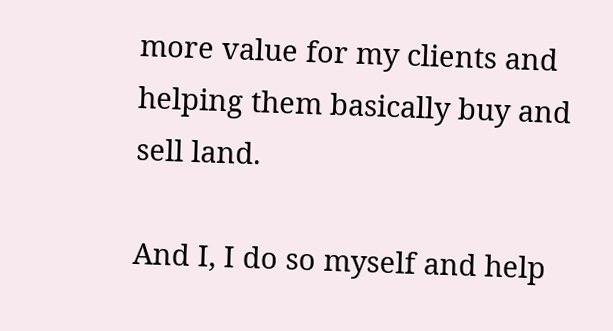more value for my clients and helping them basically buy and sell land.

And I, I do so myself and help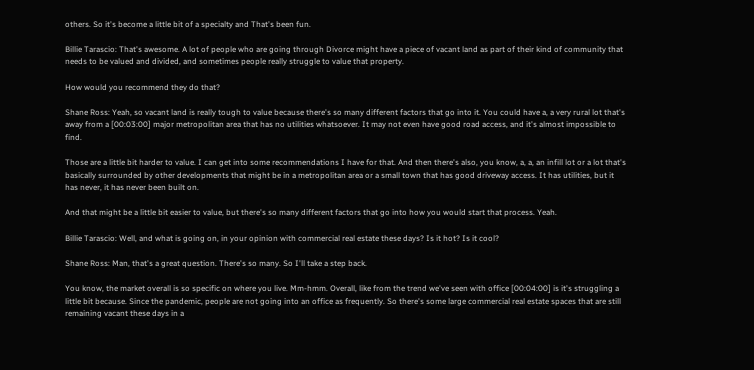others. So it's become a little bit of a specialty and That's been fun.

Billie Tarascio: That's awesome. A lot of people who are going through Divorce might have a piece of vacant land as part of their kind of community that needs to be valued and divided, and sometimes people really struggle to value that property.

How would you recommend they do that?

Shane Ross: Yeah, so vacant land is really tough to value because there's so many different factors that go into it. You could have a, a very rural lot that's away from a [00:03:00] major metropolitan area that has no utilities whatsoever. It may not even have good road access, and it's almost impossible to find.

Those are a little bit harder to value. I can get into some recommendations I have for that. And then there's also, you know, a, a, an infill lot or a lot that's basically surrounded by other developments that might be in a metropolitan area or a small town that has good driveway access. It has utilities, but it has never, it has never been built on.

And that might be a little bit easier to value, but there's so many different factors that go into how you would start that process. Yeah.

Billie Tarascio: Well, and what is going on, in your opinion with commercial real estate these days? Is it hot? Is it cool?

Shane Ross: Man, that's a great question. There's so many. So I'll take a step back.

You know, the market overall is so specific on where you live. Mm-hmm. Overall, like from the trend we've seen with office [00:04:00] is it's struggling a little bit because. Since the pandemic, people are not going into an office as frequently. So there's some large commercial real estate spaces that are still remaining vacant these days in a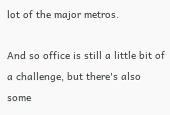lot of the major metros.

And so office is still a little bit of a challenge, but there's also some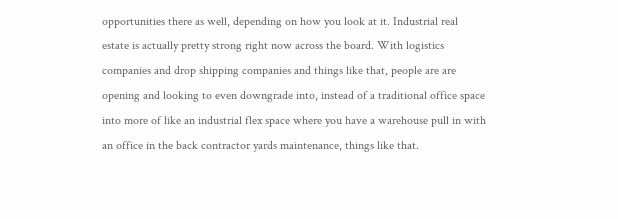opportunities there as well, depending on how you look at it. Industrial real estate is actually pretty strong right now across the board. With logistics companies and drop shipping companies and things like that, people are are opening and looking to even downgrade into, instead of a traditional office space into more of like an industrial flex space where you have a warehouse pull in with an office in the back contractor yards maintenance, things like that.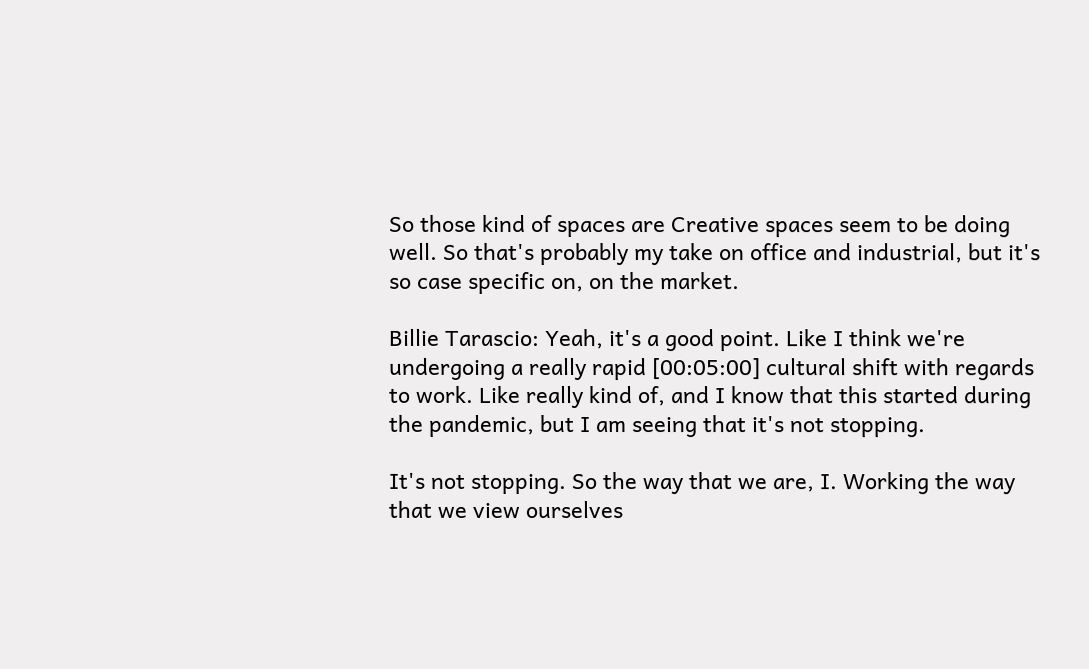So those kind of spaces are Creative spaces seem to be doing well. So that's probably my take on office and industrial, but it's so case specific on, on the market.

Billie Tarascio: Yeah, it's a good point. Like I think we're undergoing a really rapid [00:05:00] cultural shift with regards to work. Like really kind of, and I know that this started during the pandemic, but I am seeing that it's not stopping.

It's not stopping. So the way that we are, I. Working the way that we view ourselves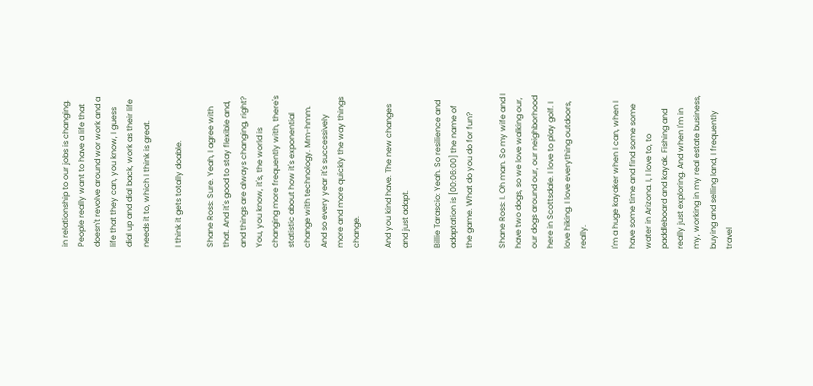in relationship to our jobs is changing. People really want to have a life that doesn't revolve around wor work and a life that they can, you know, I guess dial up and dial back, work as their life needs it to, which I think is great.

I think it gets totally doable.

Shane Ross: Sure. Yeah, I agree with that. And it's good to stay flexible and, and things are always changing, right? You, you know, it's, the world is changing more frequently with, there's statistic about how it's exponential change with technology. Mm-hmm. And so every year it's successively more and more quickly the way things change.

And you kind have. The new changes and just adapt.

Billie Tarascio: Yeah. So resilience and adaptation is [00:06:00] the name of the game. What do you do for fun?

Shane Ross: I. Oh man. So my wife and I have two dogs, so we love walking our, our dogs around our, our neighborhood here in Scottsdale. I love to play golf. I love hiking. I love everything outdoors, really.

I'm a huge kayaker when I can, when I have some time and find some some water in Arizona. I, I love to, to paddleboard and kayak. Fishing and really just exploring. And when I'm in my, working in my real estate business, buying and selling land, I frequently travel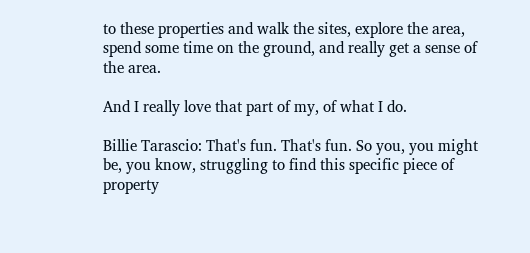to these properties and walk the sites, explore the area, spend some time on the ground, and really get a sense of the area.

And I really love that part of my, of what I do.

Billie Tarascio: That's fun. That's fun. So you, you might be, you know, struggling to find this specific piece of property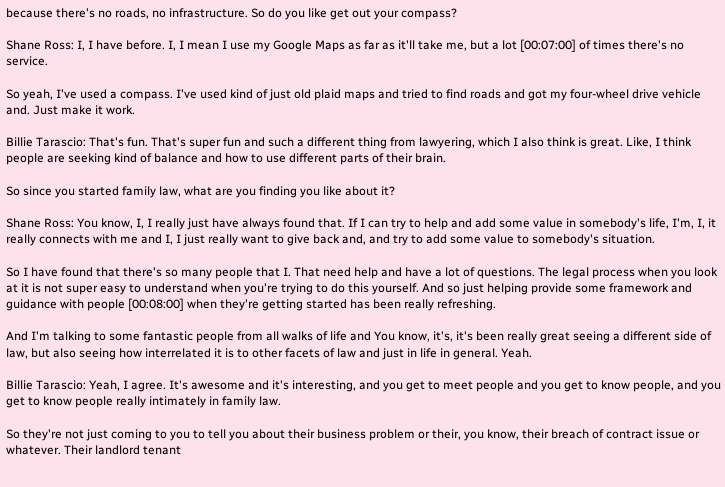because there's no roads, no infrastructure. So do you like get out your compass?

Shane Ross: I, I have before. I, I mean I use my Google Maps as far as it'll take me, but a lot [00:07:00] of times there's no service.

So yeah, I've used a compass. I've used kind of just old plaid maps and tried to find roads and got my four-wheel drive vehicle and. Just make it work.

Billie Tarascio: That's fun. That's super fun and such a different thing from lawyering, which I also think is great. Like, I think people are seeking kind of balance and how to use different parts of their brain.

So since you started family law, what are you finding you like about it?

Shane Ross: You know, I, I really just have always found that. If I can try to help and add some value in somebody's life, I'm, I, it really connects with me and I, I just really want to give back and, and try to add some value to somebody's situation.

So I have found that there's so many people that I. That need help and have a lot of questions. The legal process when you look at it is not super easy to understand when you're trying to do this yourself. And so just helping provide some framework and guidance with people [00:08:00] when they're getting started has been really refreshing.

And I'm talking to some fantastic people from all walks of life and You know, it's, it's been really great seeing a different side of law, but also seeing how interrelated it is to other facets of law and just in life in general. Yeah.

Billie Tarascio: Yeah, I agree. It's awesome and it's interesting, and you get to meet people and you get to know people, and you get to know people really intimately in family law.

So they're not just coming to you to tell you about their business problem or their, you know, their breach of contract issue or whatever. Their landlord tenant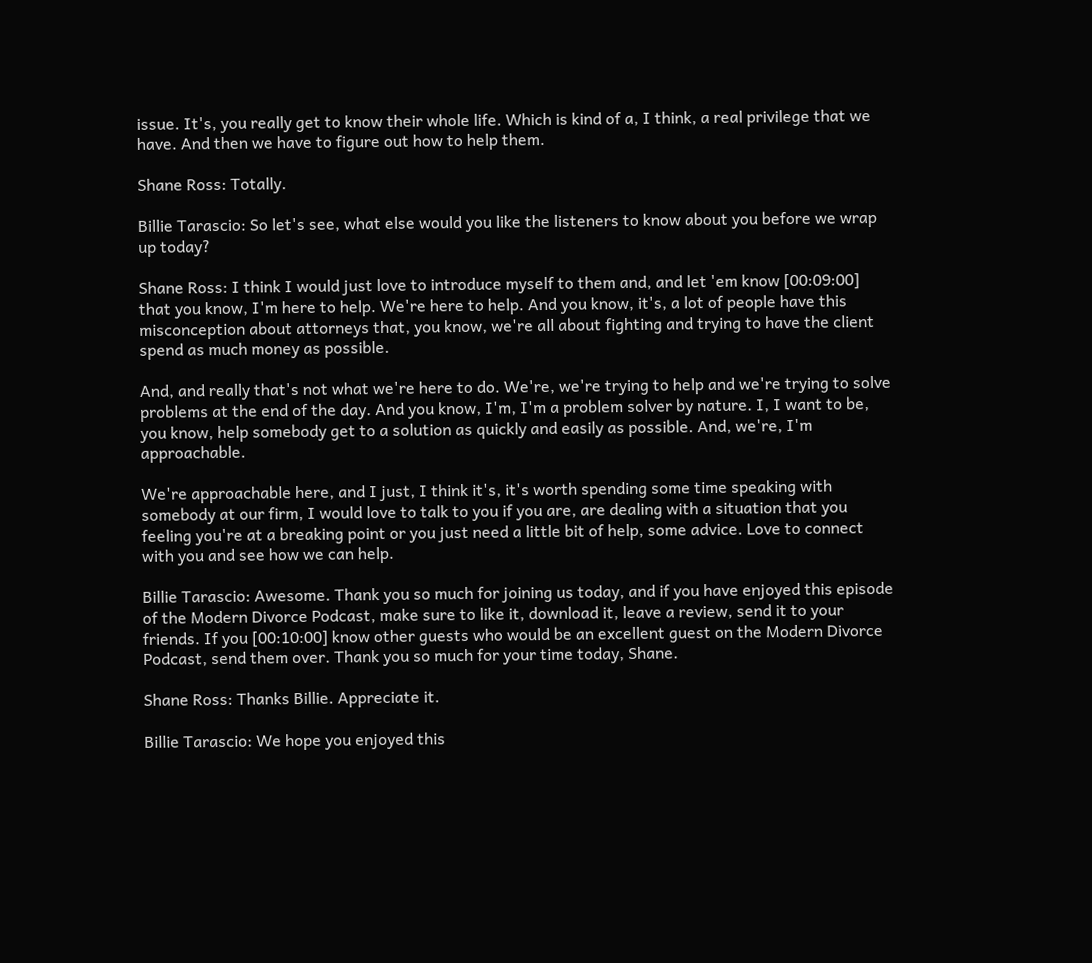issue. It's, you really get to know their whole life. Which is kind of a, I think, a real privilege that we have. And then we have to figure out how to help them.

Shane Ross: Totally.

Billie Tarascio: So let's see, what else would you like the listeners to know about you before we wrap up today?

Shane Ross: I think I would just love to introduce myself to them and, and let 'em know [00:09:00] that you know, I'm here to help. We're here to help. And you know, it's, a lot of people have this misconception about attorneys that, you know, we're all about fighting and trying to have the client spend as much money as possible.

And, and really that's not what we're here to do. We're, we're trying to help and we're trying to solve problems at the end of the day. And you know, I'm, I'm a problem solver by nature. I, I want to be, you know, help somebody get to a solution as quickly and easily as possible. And, we're, I'm approachable.

We're approachable here, and I just, I think it's, it's worth spending some time speaking with somebody at our firm, I would love to talk to you if you are, are dealing with a situation that you feeling you're at a breaking point or you just need a little bit of help, some advice. Love to connect with you and see how we can help.

Billie Tarascio: Awesome. Thank you so much for joining us today, and if you have enjoyed this episode of the Modern Divorce Podcast, make sure to like it, download it, leave a review, send it to your friends. If you [00:10:00] know other guests who would be an excellent guest on the Modern Divorce Podcast, send them over. Thank you so much for your time today, Shane.

Shane Ross: Thanks Billie. Appreciate it.

Billie Tarascio: We hope you enjoyed this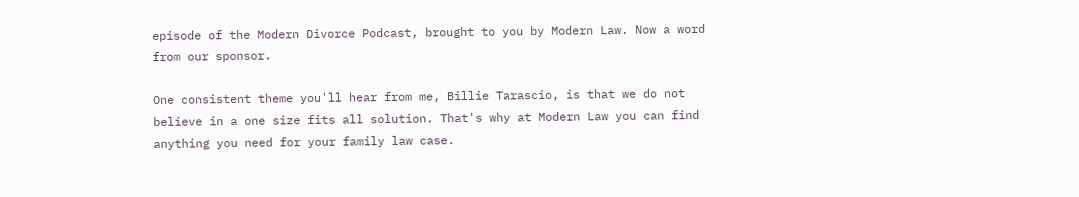episode of the Modern Divorce Podcast, brought to you by Modern Law. Now a word from our sponsor.

One consistent theme you'll hear from me, Billie Tarascio, is that we do not believe in a one size fits all solution. That's why at Modern Law you can find anything you need for your family law case.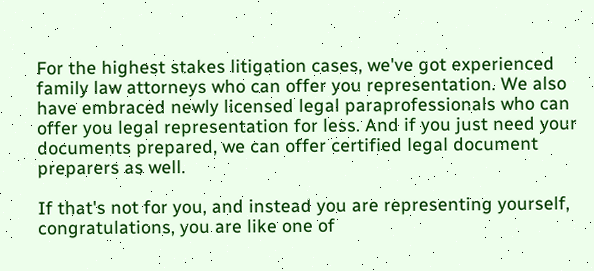For the highest stakes litigation cases, we've got experienced family law attorneys who can offer you representation. We also have embraced newly licensed legal paraprofessionals who can offer you legal representation for less. And if you just need your documents prepared, we can offer certified legal document preparers as well.

If that's not for you, and instead you are representing yourself, congratulations, you are like one of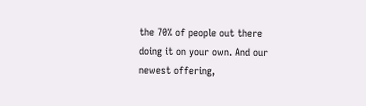the 70% of people out there doing it on your own. And our newest offering,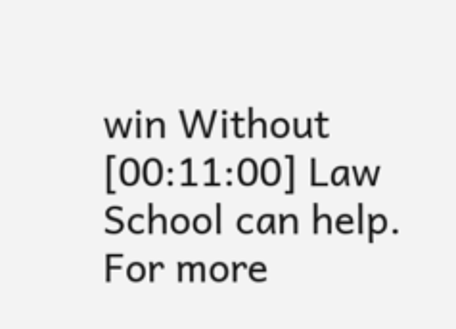win Without [00:11:00] Law School can help. For more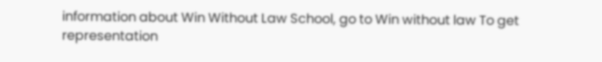information about Win Without Law School, go to Win without law To get representation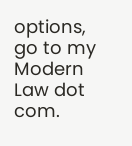options, go to my Modern Law dot com.